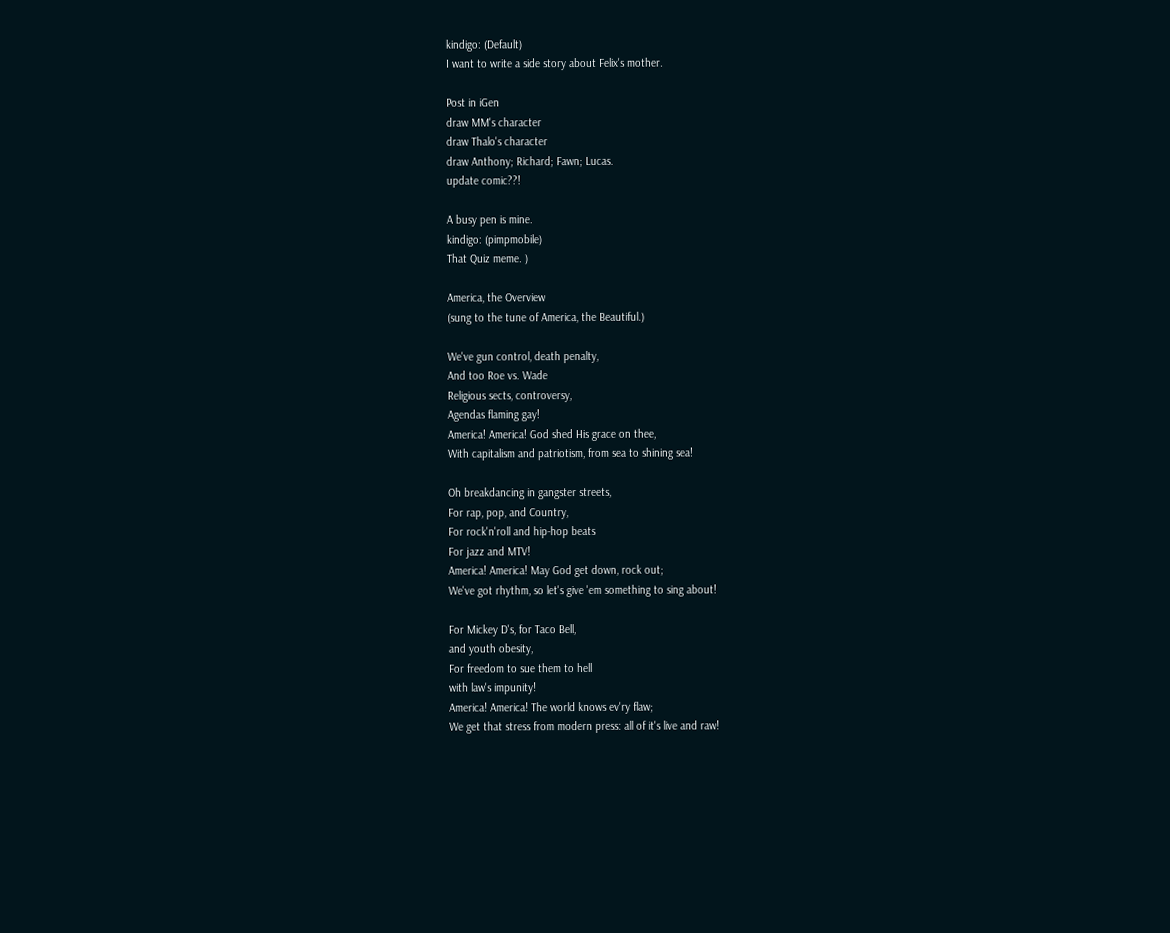kindigo: (Default)
I want to write a side story about Felix's mother.

Post in iGen
draw MM's character
draw Thalo's character
draw Anthony; Richard; Fawn; Lucas.
update comic??!

A busy pen is mine.
kindigo: (pimpmobile)
That Quiz meme. )

America, the Overview
(sung to the tune of America, the Beautiful.)

We've gun control, death penalty,
And too Roe vs. Wade
Religious sects, controversy,
Agendas flaming gay!
America! America! God shed His grace on thee,
With capitalism and patriotism, from sea to shining sea!

Oh breakdancing in gangster streets,
For rap, pop, and Country,
For rock'n'roll and hip-hop beats
For jazz and MTV!
America! America! May God get down, rock out;
We've got rhythm, so let's give 'em something to sing about!

For Mickey D's, for Taco Bell,
and youth obesity,
For freedom to sue them to hell
with law's impunity!
America! America! The world knows ev'ry flaw;
We get that stress from modern press: all of it's live and raw!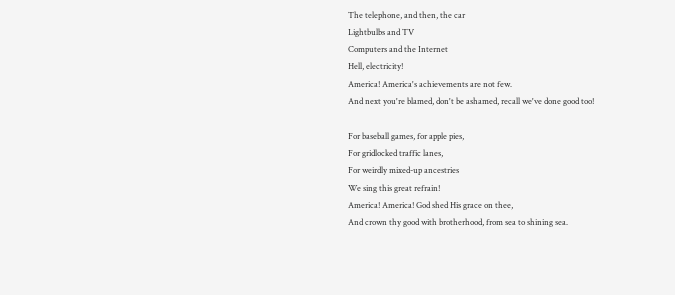The telephone, and then, the car
Lightbulbs and TV
Computers and the Internet
Hell, electricity!
America! America's achievements are not few.
And next you're blamed, don't be ashamed, recall we've done good too!

For baseball games, for apple pies,
For gridlocked traffic lanes,
For weirdly mixed-up ancestries
We sing this great refrain!
America! America! God shed His grace on thee,
And crown thy good with brotherhood, from sea to shining sea.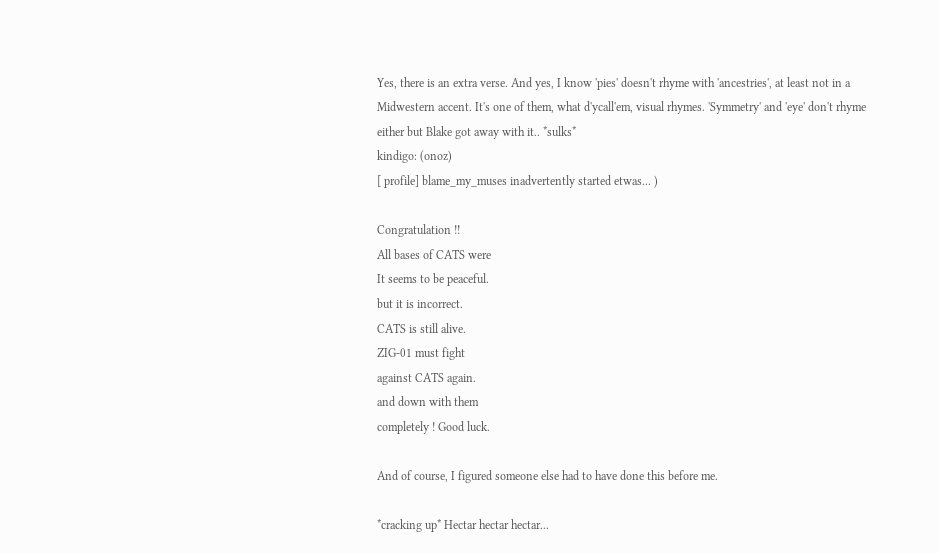Yes, there is an extra verse. And yes, I know 'pies' doesn't rhyme with 'ancestries', at least not in a Midwestern accent. It's one of them, what d'ycall'em, visual rhymes. 'Symmetry' and 'eye' don't rhyme either but Blake got away with it.. *sulks*
kindigo: (onoz)
[ profile] blame_my_muses inadvertently started etwas... )

Congratulation !!
All bases of CATS were
It seems to be peaceful.
but it is incorrect.
CATS is still alive.
ZIG-01 must fight
against CATS again.
and down with them
completely ! Good luck.

And of course, I figured someone else had to have done this before me.

*cracking up* Hectar hectar hectar...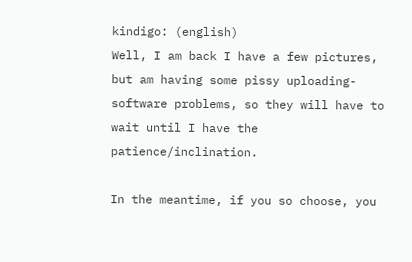kindigo: (english)
Well, I am back I have a few pictures, but am having some pissy uploading-software problems, so they will have to wait until I have the patience/inclination.

In the meantime, if you so choose, you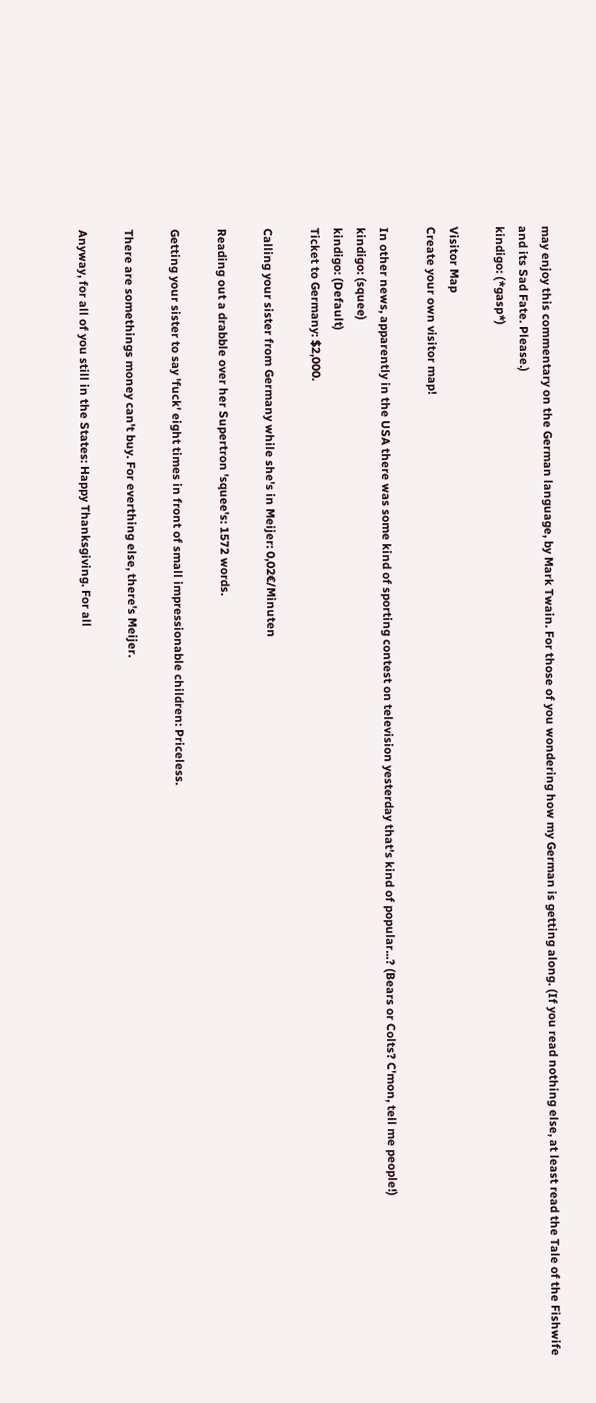may enjoy this commentary on the German language, by Mark Twain. For those of you wondering how my German is getting along. (If you read nothing else, at least read the Tale of the Fishwife and its Sad Fate. Please.)
kindigo: (*gasp*)

Visitor Map
Create your own visitor map!

In other news, apparently in the USA there was some kind of sporting contest on television yesterday that's kind of popular...? (Bears or Colts? C'mon, tell me people!)
kindigo: (squee)
kindigo: (Default)
Ticket to Germany: $2,000.

Calling your sister from Germany while she's in Meijer: 0,02€/Minuten

Reading out a drabble over her Supertron 'squee's: 1572 words.

Getting your sister to say 'fuck' eight times in front of small impressionable children: Priceless.

There are somethings money can't buy. For everthing else, there's Meijer.

Anyway, for all of you still in the States: Happy Thanksgiving. For all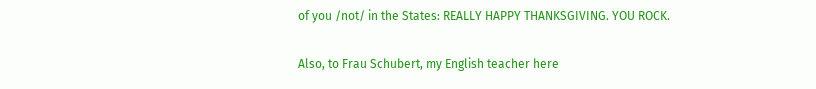of you /not/ in the States: REALLY HAPPY THANKSGIVING. YOU ROCK.

Also, to Frau Schubert, my English teacher here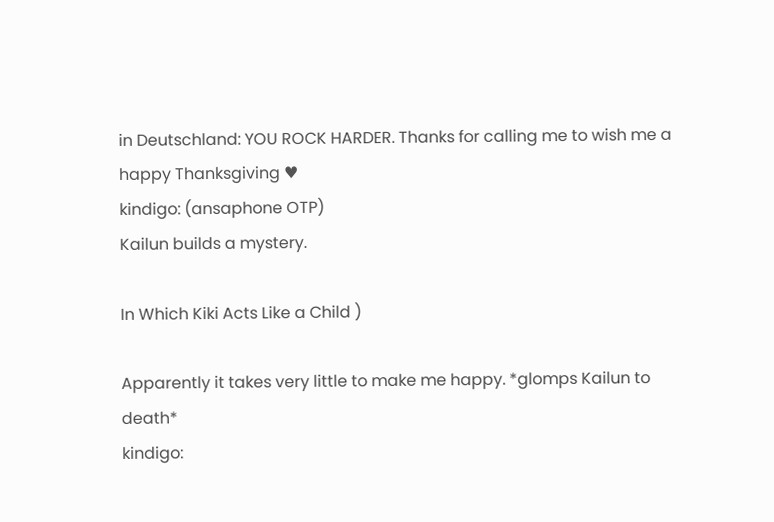in Deutschland: YOU ROCK HARDER. Thanks for calling me to wish me a happy Thanksgiving ♥
kindigo: (ansaphone OTP)
Kailun builds a mystery.

In Which Kiki Acts Like a Child )

Apparently it takes very little to make me happy. *glomps Kailun to death*
kindigo: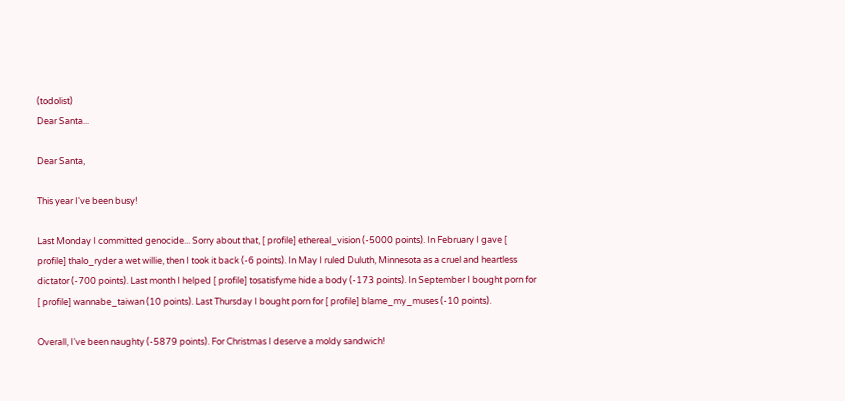(todolist)
Dear Santa...

Dear Santa,

This year I've been busy!

Last Monday I committed genocide... Sorry about that, [ profile] ethereal_vision (-5000 points). In February I gave [ profile] thalo_ryder a wet willie, then I took it back (-6 points). In May I ruled Duluth, Minnesota as a cruel and heartless dictator (-700 points). Last month I helped [ profile] tosatisfyme hide a body (-173 points). In September I bought porn for [ profile] wannabe_taiwan (10 points). Last Thursday I bought porn for [ profile] blame_my_muses (-10 points).

Overall, I've been naughty (-5879 points). For Christmas I deserve a moldy sandwich!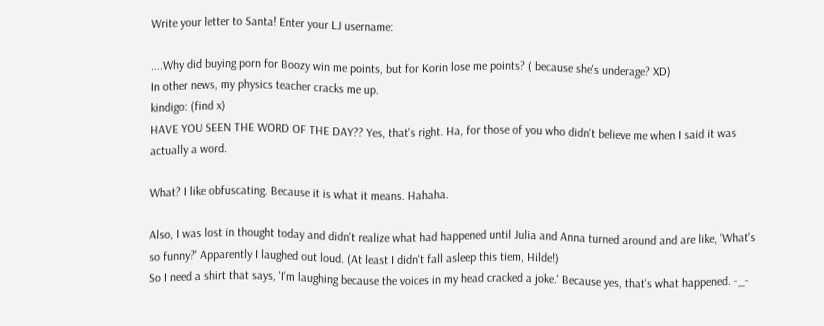Write your letter to Santa! Enter your LJ username:

....Why did buying porn for Boozy win me points, but for Korin lose me points? ( because she's underage? XD)
In other news, my physics teacher cracks me up.
kindigo: (find x)
HAVE YOU SEEN THE WORD OF THE DAY?? Yes, that's right. Ha, for those of you who didn't believe me when I said it was actually a word.

What? I like obfuscating. Because it is what it means. Hahaha.

Also, I was lost in thought today and didn't realize what had happened until Julia and Anna turned around and are like, 'What's so funny?' Apparently I laughed out loud. (At least I didn't fall asleep this tiem, Hilde!)
So I need a shirt that says, 'I'm laughing because the voices in my head cracked a joke.' Because yes, that's what happened. -_-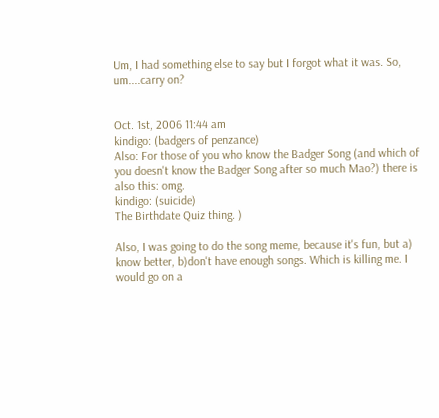Um, I had something else to say but I forgot what it was. So, um....carry on?


Oct. 1st, 2006 11:44 am
kindigo: (badgers of penzance)
Also: For those of you who know the Badger Song (and which of you doesn't know the Badger Song after so much Mao?) there is also this: omg.
kindigo: (suicide)
The Birthdate Quiz thing. )

Also, I was going to do the song meme, because it's fun, but a) know better, b)don't have enough songs. Which is killing me. I would go on a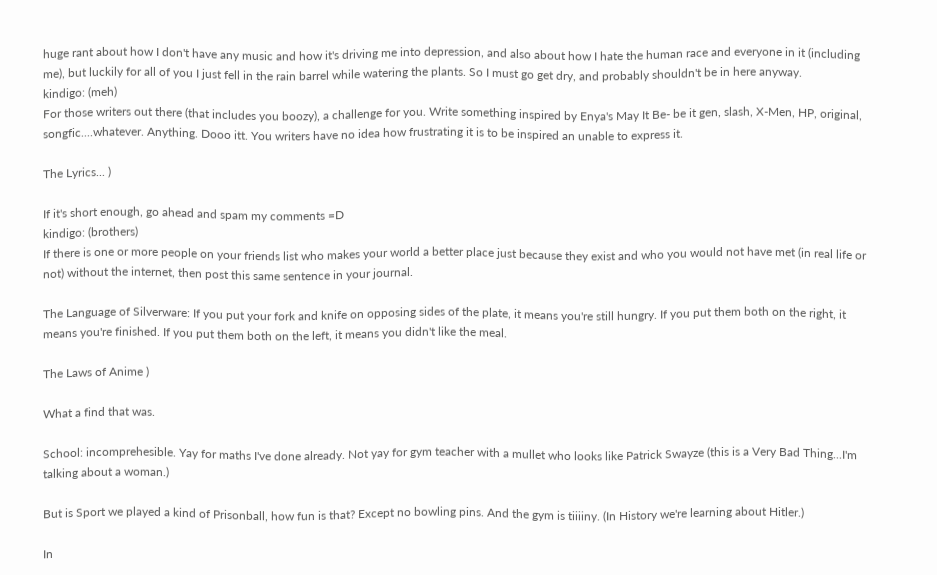huge rant about how I don't have any music and how it's driving me into depression, and also about how I hate the human race and everyone in it (including me), but luckily for all of you I just fell in the rain barrel while watering the plants. So I must go get dry, and probably shouldn't be in here anyway.
kindigo: (meh)
For those writers out there (that includes you boozy), a challenge for you. Write something inspired by Enya's May It Be- be it gen, slash, X-Men, HP, original, songfic....whatever. Anything. Dooo itt. You writers have no idea how frustrating it is to be inspired an unable to express it.

The Lyrics... )

If it's short enough, go ahead and spam my comments =D
kindigo: (brothers)
If there is one or more people on your friends list who makes your world a better place just because they exist and who you would not have met (in real life or not) without the internet, then post this same sentence in your journal.

The Language of Silverware: If you put your fork and knife on opposing sides of the plate, it means you're still hungry. If you put them both on the right, it means you're finished. If you put them both on the left, it means you didn't like the meal.

The Laws of Anime )

What a find that was.

School: incomprehesible. Yay for maths I've done already. Not yay for gym teacher with a mullet who looks like Patrick Swayze (this is a Very Bad Thing...I'm talking about a woman.)

But is Sport we played a kind of Prisonball, how fun is that? Except no bowling pins. And the gym is tiiiiny. (In History we're learning about Hitler.)

In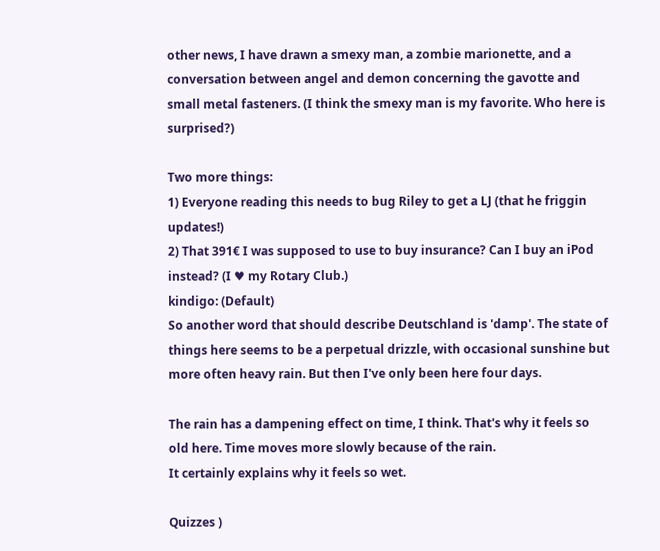other news, I have drawn a smexy man, a zombie marionette, and a conversation between angel and demon concerning the gavotte and small metal fasteners. (I think the smexy man is my favorite. Who here is surprised?)

Two more things:
1) Everyone reading this needs to bug Riley to get a LJ (that he friggin updates!)
2) That 391€ I was supposed to use to buy insurance? Can I buy an iPod instead? (I ♥ my Rotary Club.)
kindigo: (Default)
So another word that should describe Deutschland is 'damp'. The state of things here seems to be a perpetual drizzle, with occasional sunshine but more often heavy rain. But then I've only been here four days.

The rain has a dampening effect on time, I think. That's why it feels so old here. Time moves more slowly because of the rain.
It certainly explains why it feels so wet.

Quizzes )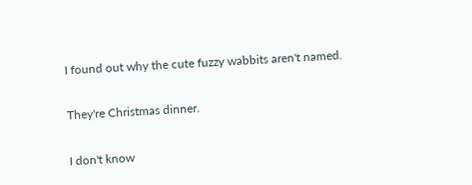I found out why the cute fuzzy wabbits aren't named.

They're Christmas dinner.

I don't know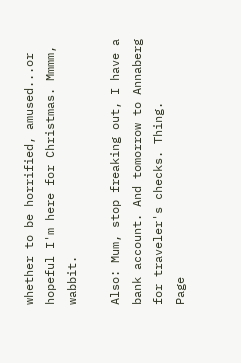whether to be horrified, amused...or hopeful I'm here for Christmas. Mmmm, wabbit.

Also: Mum, stop freaking out, I have a bank account. And tomorrow to Annaberg for traveler's checks. Thing.
Page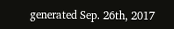generated Sep. 26th, 2017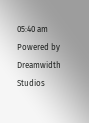05:40 am
Powered by Dreamwidth Studios